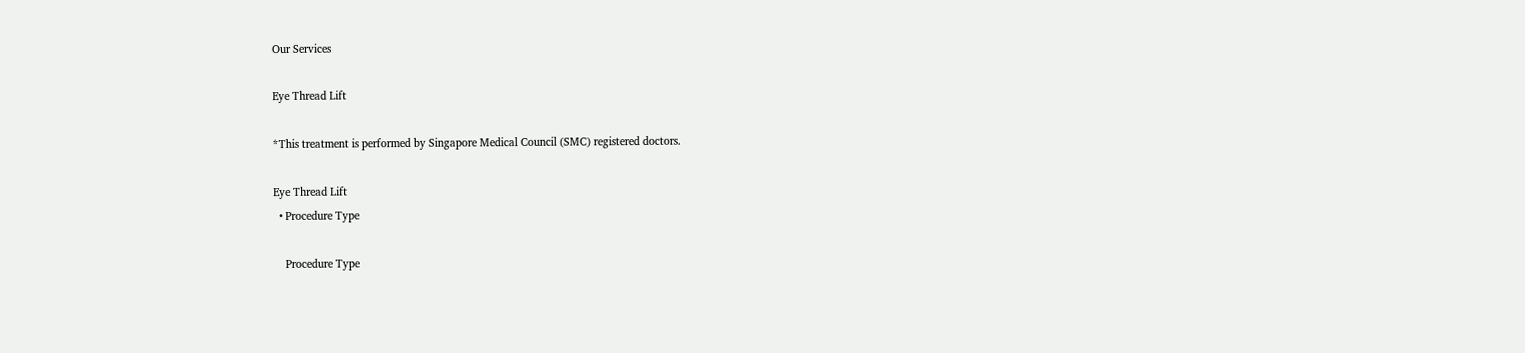Our Services

Eye Thread Lift

*This treatment is performed by Singapore Medical Council (SMC) registered doctors.

Eye Thread Lift
  • Procedure Type

    Procedure Type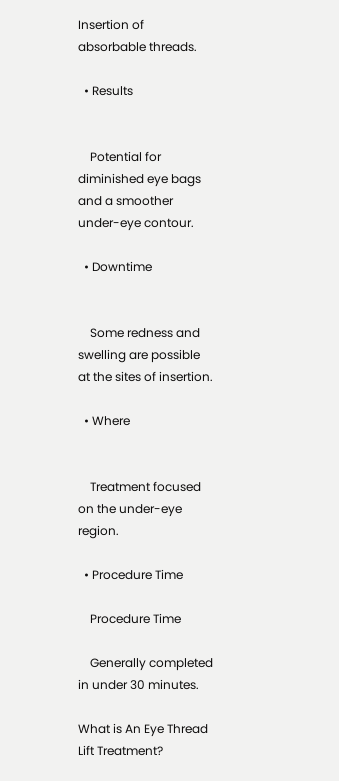Insertion of absorbable threads.

  • Results


    Potential for diminished eye bags and a smoother under-eye contour.

  • Downtime


    Some redness and swelling are possible at the sites of insertion.

  • Where


    Treatment focused on the under-eye region.

  • Procedure Time

    Procedure Time

    Generally completed in under 30 minutes.

What is An Eye Thread Lift Treatment?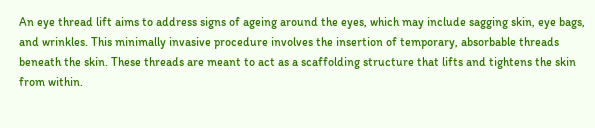An eye thread lift aims to address signs of ageing around the eyes, which may include sagging skin, eye bags, and wrinkles. This minimally invasive procedure involves the insertion of temporary, absorbable threads beneath the skin. These threads are meant to act as a scaffolding structure that lifts and tightens the skin from within.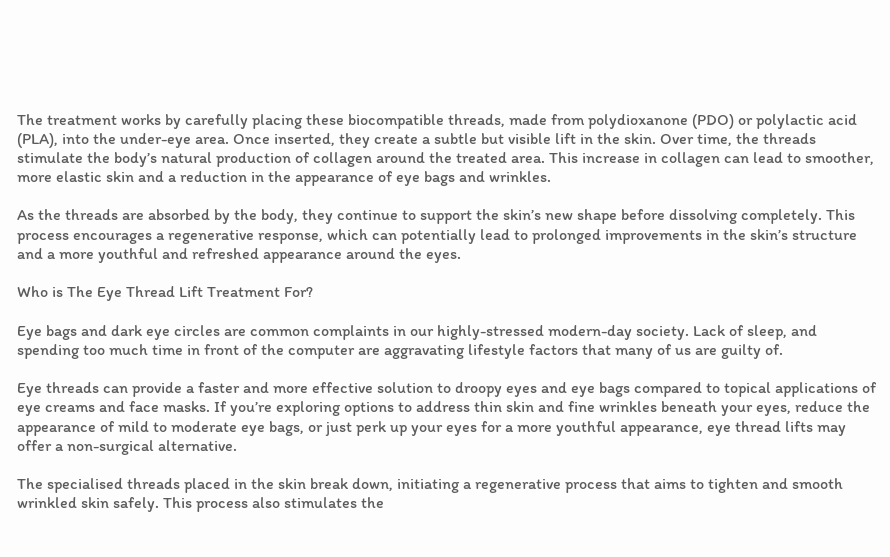The treatment works by carefully placing these biocompatible threads, made from polydioxanone (PDO) or polylactic acid (PLA), into the under-eye area. Once inserted, they create a subtle but visible lift in the skin. Over time, the threads stimulate the body’s natural production of collagen around the treated area. This increase in collagen can lead to smoother, more elastic skin and a reduction in the appearance of eye bags and wrinkles.

As the threads are absorbed by the body, they continue to support the skin’s new shape before dissolving completely. This process encourages a regenerative response, which can potentially lead to prolonged improvements in the skin’s structure and a more youthful and refreshed appearance around the eyes.

Who is The Eye Thread Lift Treatment For?

Eye bags and dark eye circles are common complaints in our highly-stressed modern-day society. Lack of sleep, and spending too much time in front of the computer are aggravating lifestyle factors that many of us are guilty of.

Eye threads can provide a faster and more effective solution to droopy eyes and eye bags compared to topical applications of eye creams and face masks. If you’re exploring options to address thin skin and fine wrinkles beneath your eyes, reduce the appearance of mild to moderate eye bags, or just perk up your eyes for a more youthful appearance, eye thread lifts may offer a non-surgical alternative.

The specialised threads placed in the skin break down, initiating a regenerative process that aims to tighten and smooth wrinkled skin safely. This process also stimulates the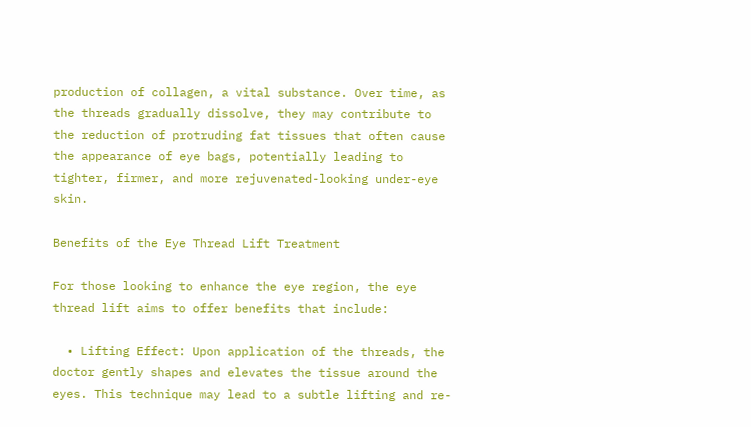production of collagen, a vital substance. Over time, as the threads gradually dissolve, they may contribute to the reduction of protruding fat tissues that often cause the appearance of eye bags, potentially leading to tighter, firmer, and more rejuvenated-looking under-eye skin.

Benefits of the Eye Thread Lift Treatment

For those looking to enhance the eye region, the eye thread lift aims to offer benefits that include:

  • Lifting Effect: Upon application of the threads, the doctor gently shapes and elevates the tissue around the eyes. This technique may lead to a subtle lifting and re-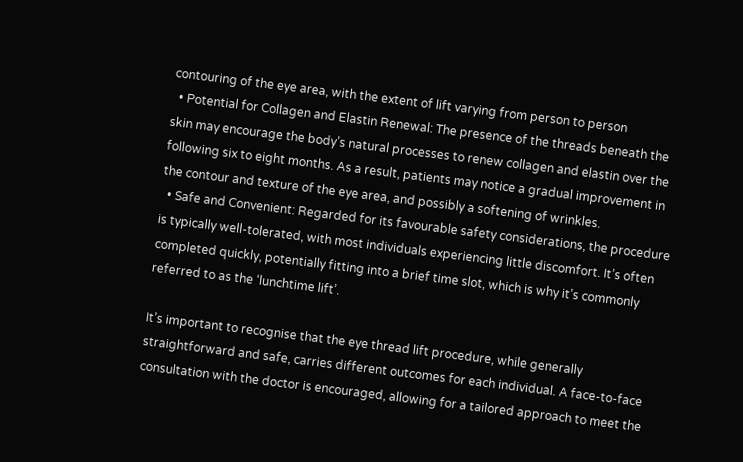contouring of the eye area, with the extent of lift varying from person to person
  • Potential for Collagen and Elastin Renewal: The presence of the threads beneath the skin may encourage the body’s natural processes to renew collagen and elastin over the following six to eight months. As a result, patients may notice a gradual improvement in the contour and texture of the eye area, and possibly a softening of wrinkles.
  • Safe and Convenient: Regarded for its favourable safety considerations, the procedure is typically well-tolerated, with most individuals experiencing little discomfort. It’s often completed quickly, potentially fitting into a brief time slot, which is why it’s commonly referred to as the ‘lunchtime lift’.

It’s important to recognise that the eye thread lift procedure, while generally straightforward and safe, carries different outcomes for each individual. A face-to-face consultation with the doctor is encouraged, allowing for a tailored approach to meet the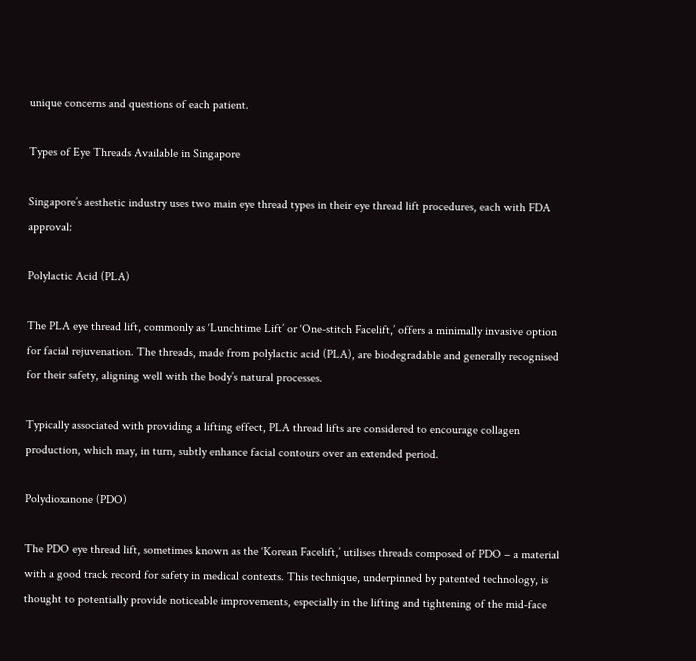unique concerns and questions of each patient.

Types of Eye Threads Available in Singapore

Singapore’s aesthetic industry uses two main eye thread types in their eye thread lift procedures, each with FDA approval:

Polylactic Acid (PLA)

The PLA eye thread lift, commonly as ‘Lunchtime Lift’ or ‘One-stitch Facelift,’ offers a minimally invasive option for facial rejuvenation. The threads, made from polylactic acid (PLA), are biodegradable and generally recognised for their safety, aligning well with the body’s natural processes.

Typically associated with providing a lifting effect, PLA thread lifts are considered to encourage collagen production, which may, in turn, subtly enhance facial contours over an extended period.

Polydioxanone (PDO)

The PDO eye thread lift, sometimes known as the ‘Korean Facelift,’ utilises threads composed of PDO – a material with a good track record for safety in medical contexts. This technique, underpinned by patented technology, is thought to potentially provide noticeable improvements, especially in the lifting and tightening of the mid-face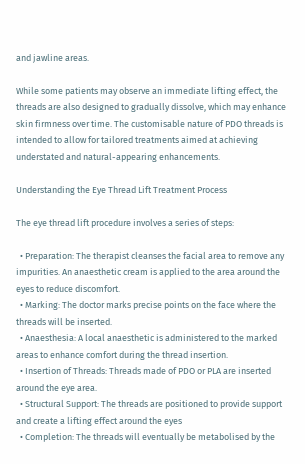and jawline areas.

While some patients may observe an immediate lifting effect, the threads are also designed to gradually dissolve, which may enhance skin firmness over time. The customisable nature of PDO threads is intended to allow for tailored treatments aimed at achieving understated and natural-appearing enhancements.

Understanding the Eye Thread Lift Treatment Process

The eye thread lift procedure involves a series of steps:

  • Preparation: The therapist cleanses the facial area to remove any impurities. An anaesthetic cream is applied to the area around the eyes to reduce discomfort.
  • Marking: The doctor marks precise points on the face where the threads will be inserted.
  • Anaesthesia: A local anaesthetic is administered to the marked areas to enhance comfort during the thread insertion.
  • Insertion of Threads: Threads made of PDO or PLA are inserted around the eye area.
  • Structural Support: The threads are positioned to provide support and create a lifting effect around the eyes
  • Completion: The threads will eventually be metabolised by the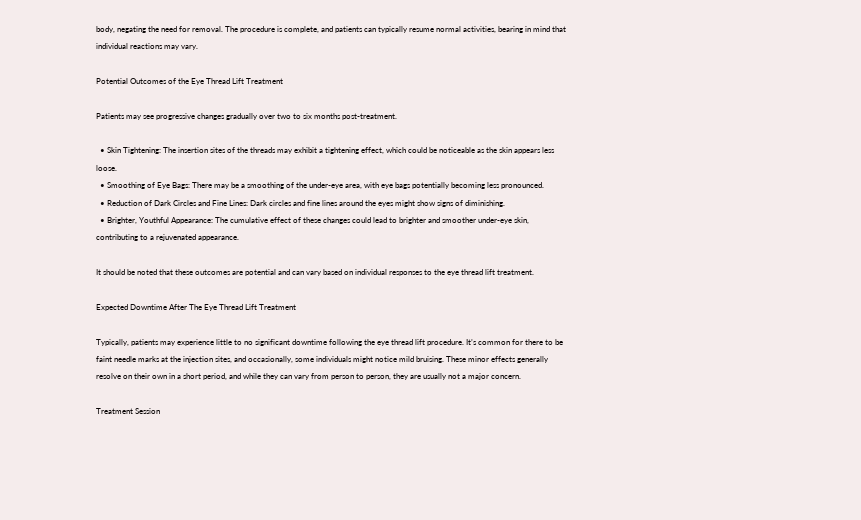body, negating the need for removal. The procedure is complete, and patients can typically resume normal activities, bearing in mind that individual reactions may vary.

Potential Outcomes of the Eye Thread Lift Treatment

Patients may see progressive changes gradually over two to six months post-treatment.

  • Skin Tightening: The insertion sites of the threads may exhibit a tightening effect, which could be noticeable as the skin appears less loose.
  • Smoothing of Eye Bags: There may be a smoothing of the under-eye area, with eye bags potentially becoming less pronounced.
  • Reduction of Dark Circles and Fine Lines: Dark circles and fine lines around the eyes might show signs of diminishing.
  • Brighter, Youthful Appearance: The cumulative effect of these changes could lead to brighter and smoother under-eye skin, contributing to a rejuvenated appearance.

It should be noted that these outcomes are potential and can vary based on individual responses to the eye thread lift treatment.

Expected Downtime After The Eye Thread Lift Treatment

Typically, patients may experience little to no significant downtime following the eye thread lift procedure. It’s common for there to be faint needle marks at the injection sites, and occasionally, some individuals might notice mild bruising. These minor effects generally resolve on their own in a short period, and while they can vary from person to person, they are usually not a major concern.

Treatment Session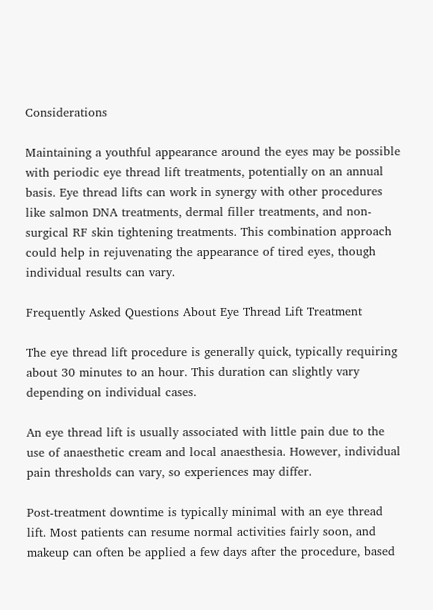Considerations

Maintaining a youthful appearance around the eyes may be possible with periodic eye thread lift treatments, potentially on an annual basis. Eye thread lifts can work in synergy with other procedures like salmon DNA treatments, dermal filler treatments, and non-surgical RF skin tightening treatments. This combination approach could help in rejuvenating the appearance of tired eyes, though individual results can vary.

Frequently Asked Questions About Eye Thread Lift Treatment

The eye thread lift procedure is generally quick, typically requiring about 30 minutes to an hour. This duration can slightly vary depending on individual cases.

An eye thread lift is usually associated with little pain due to the use of anaesthetic cream and local anaesthesia. However, individual pain thresholds can vary, so experiences may differ.

Post-treatment downtime is typically minimal with an eye thread lift. Most patients can resume normal activities fairly soon, and makeup can often be applied a few days after the procedure, based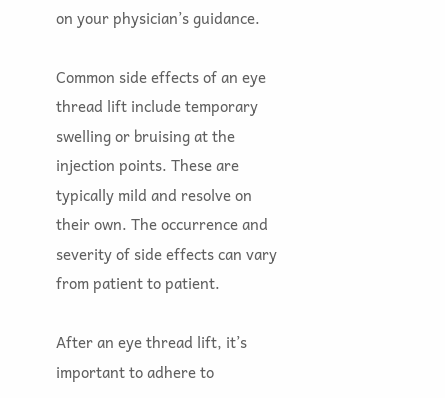on your physician’s guidance.

Common side effects of an eye thread lift include temporary swelling or bruising at the injection points. These are typically mild and resolve on their own. The occurrence and severity of side effects can vary from patient to patient.

After an eye thread lift, it’s important to adhere to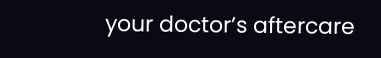your doctor’s aftercare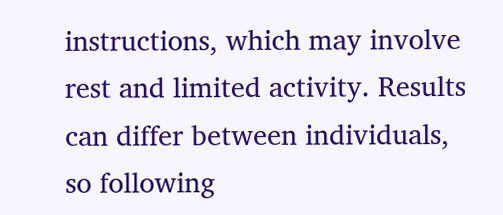instructions, which may involve rest and limited activity. Results can differ between individuals, so following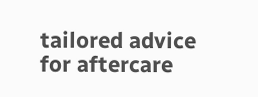tailored advice for aftercare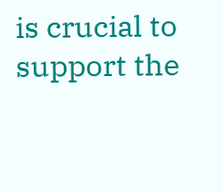is crucial to support the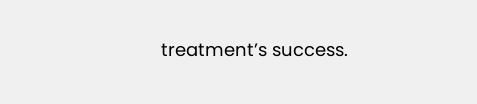treatment’s success.